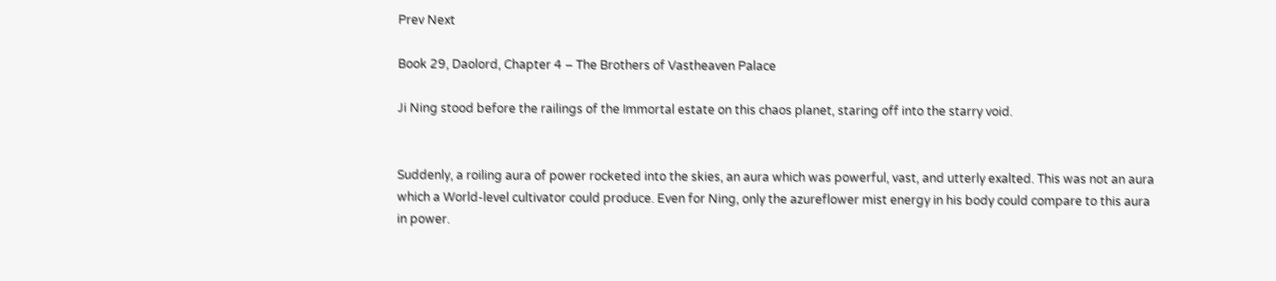Prev Next

Book 29, Daolord, Chapter 4 – The Brothers of Vastheaven Palace

Ji Ning stood before the railings of the Immortal estate on this chaos planet, staring off into the starry void.


Suddenly, a roiling aura of power rocketed into the skies, an aura which was powerful, vast, and utterly exalted. This was not an aura which a World-level cultivator could produce. Even for Ning, only the azureflower mist energy in his body could compare to this aura in power.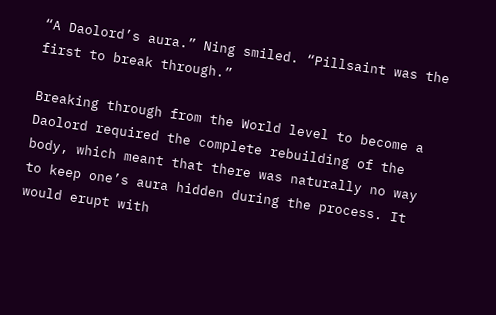“A Daolord’s aura.” Ning smiled. “Pillsaint was the first to break through.”

Breaking through from the World level to become a Daolord required the complete rebuilding of the body, which meant that there was naturally no way to keep one’s aura hidden during the process. It would erupt with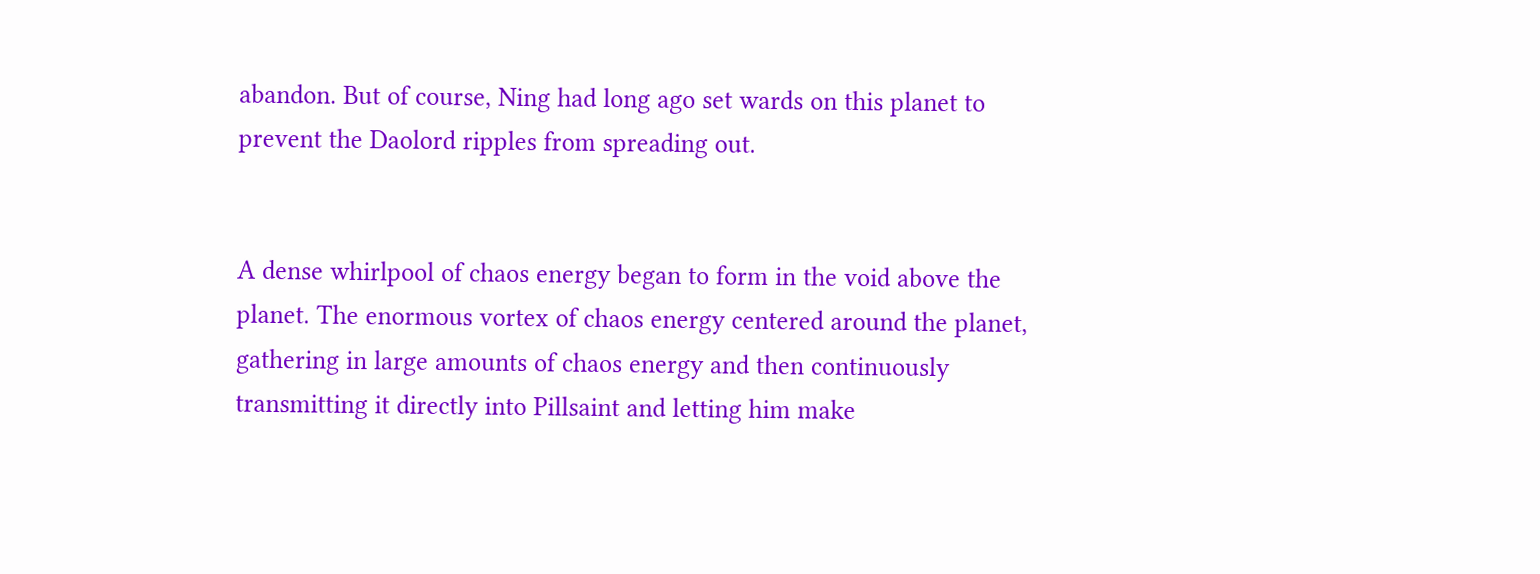abandon. But of course, Ning had long ago set wards on this planet to prevent the Daolord ripples from spreading out.


A dense whirlpool of chaos energy began to form in the void above the planet. The enormous vortex of chaos energy centered around the planet, gathering in large amounts of chaos energy and then continuously transmitting it directly into Pillsaint and letting him make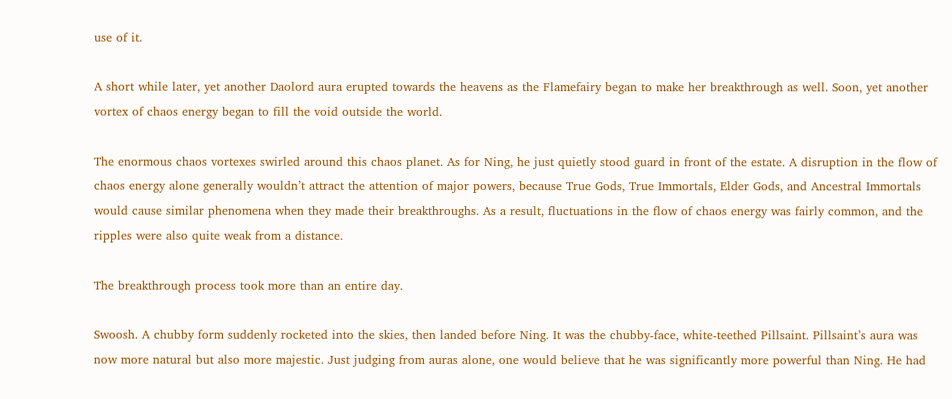use of it.

A short while later, yet another Daolord aura erupted towards the heavens as the Flamefairy began to make her breakthrough as well. Soon, yet another vortex of chaos energy began to fill the void outside the world.

The enormous chaos vortexes swirled around this chaos planet. As for Ning, he just quietly stood guard in front of the estate. A disruption in the flow of chaos energy alone generally wouldn’t attract the attention of major powers, because True Gods, True Immortals, Elder Gods, and Ancestral Immortals would cause similar phenomena when they made their breakthroughs. As a result, fluctuations in the flow of chaos energy was fairly common, and the ripples were also quite weak from a distance.

The breakthrough process took more than an entire day.

Swoosh. A chubby form suddenly rocketed into the skies, then landed before Ning. It was the chubby-face, white-teethed Pillsaint. Pillsaint’s aura was now more natural but also more majestic. Just judging from auras alone, one would believe that he was significantly more powerful than Ning. He had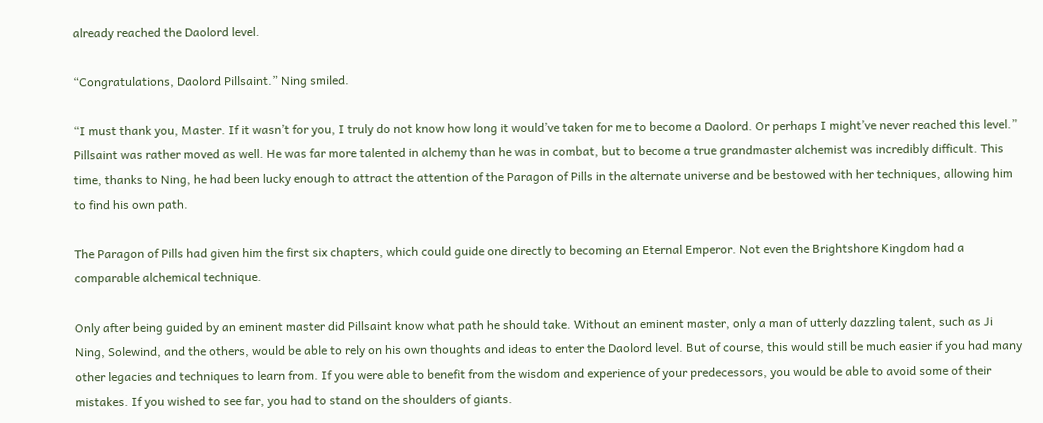already reached the Daolord level.

“Congratulations, Daolord Pillsaint.” Ning smiled.

“I must thank you, Master. If it wasn’t for you, I truly do not know how long it would’ve taken for me to become a Daolord. Or perhaps I might’ve never reached this level.” Pillsaint was rather moved as well. He was far more talented in alchemy than he was in combat, but to become a true grandmaster alchemist was incredibly difficult. This time, thanks to Ning, he had been lucky enough to attract the attention of the Paragon of Pills in the alternate universe and be bestowed with her techniques, allowing him to find his own path.

The Paragon of Pills had given him the first six chapters, which could guide one directly to becoming an Eternal Emperor. Not even the Brightshore Kingdom had a comparable alchemical technique.

Only after being guided by an eminent master did Pillsaint know what path he should take. Without an eminent master, only a man of utterly dazzling talent, such as Ji Ning, Solewind, and the others, would be able to rely on his own thoughts and ideas to enter the Daolord level. But of course, this would still be much easier if you had many other legacies and techniques to learn from. If you were able to benefit from the wisdom and experience of your predecessors, you would be able to avoid some of their mistakes. If you wished to see far, you had to stand on the shoulders of giants.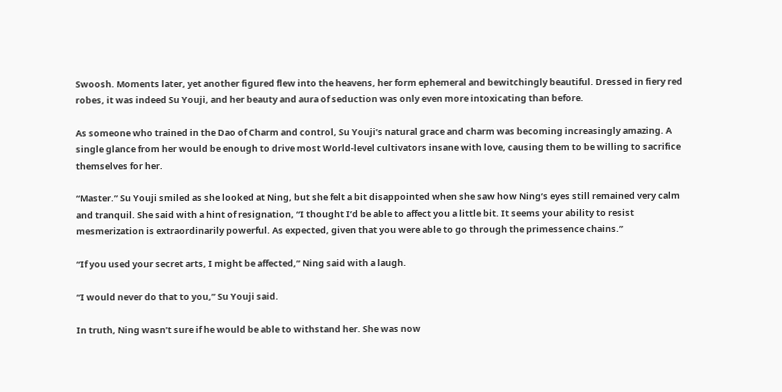Swoosh. Moments later, yet another figured flew into the heavens, her form ephemeral and bewitchingly beautiful. Dressed in fiery red robes, it was indeed Su Youji, and her beauty and aura of seduction was only even more intoxicating than before.

As someone who trained in the Dao of Charm and control, Su Youji’s natural grace and charm was becoming increasingly amazing. A single glance from her would be enough to drive most World-level cultivators insane with love, causing them to be willing to sacrifice themselves for her.

“Master.” Su Youji smiled as she looked at Ning, but she felt a bit disappointed when she saw how Ning’s eyes still remained very calm and tranquil. She said with a hint of resignation, “I thought I’d be able to affect you a little bit. It seems your ability to resist mesmerization is extraordinarily powerful. As expected, given that you were able to go through the primessence chains.”

“If you used your secret arts, I might be affected,” Ning said with a laugh.

“I would never do that to you,” Su Youji said.

In truth, Ning wasn’t sure if he would be able to withstand her. She was now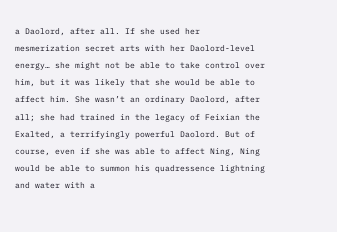a Daolord, after all. If she used her mesmerization secret arts with her Daolord-level energy… she might not be able to take control over him, but it was likely that she would be able to affect him. She wasn’t an ordinary Daolord, after all; she had trained in the legacy of Feixian the Exalted, a terrifyingly powerful Daolord. But of course, even if she was able to affect Ning, Ning would be able to summon his quadressence lightning and water with a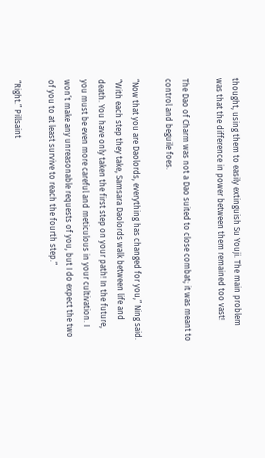thought, using them to easily extinguish Su Youji. The main problem was that the difference in power between them remained too vast!

The Dao of Charm was not a Dao suited to close combat; it was meant to control and beguile foes.

“Now that you are Daolords, everything has changed for you,” Ning said. “With each step they take, Samsara Daolords walk between life and death. You have only taken the first step on your path! In the future, you must be even more careful and meticulous in your cultivation. I won’t make any unreasonable requests of you, but I do expect the two of you to at least survive to reach the fourth step.”

“Right.” Pillsaint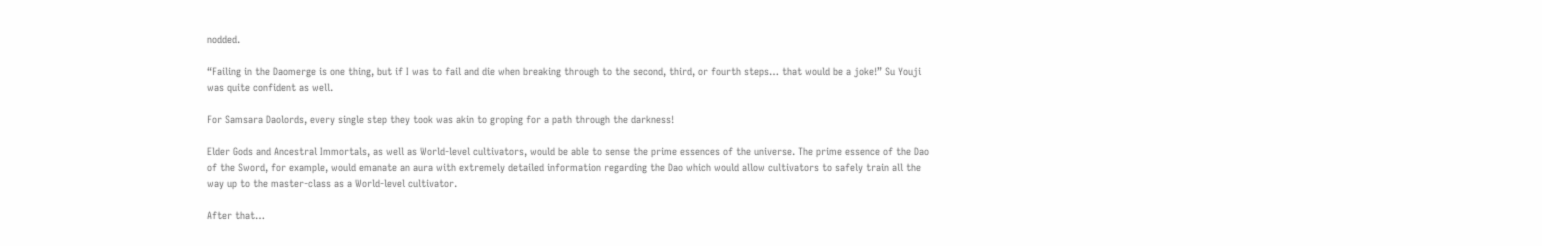nodded.

“Failing in the Daomerge is one thing, but if I was to fail and die when breaking through to the second, third, or fourth steps… that would be a joke!” Su Youji was quite confident as well.

For Samsara Daolords, every single step they took was akin to groping for a path through the darkness!

Elder Gods and Ancestral Immortals, as well as World-level cultivators, would be able to sense the prime essences of the universe. The prime essence of the Dao of the Sword, for example, would emanate an aura with extremely detailed information regarding the Dao which would allow cultivators to safely train all the way up to the master-class as a World-level cultivator.

After that…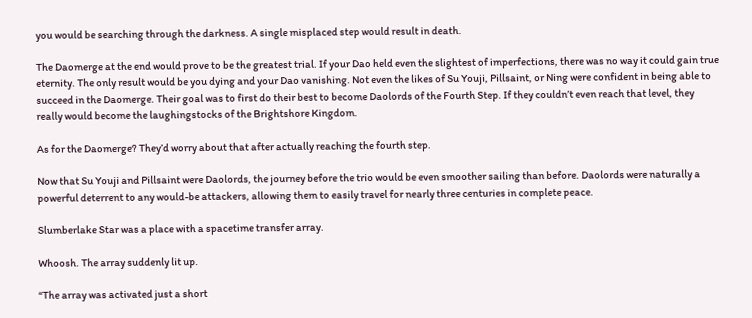you would be searching through the darkness. A single misplaced step would result in death.

The Daomerge at the end would prove to be the greatest trial. If your Dao held even the slightest of imperfections, there was no way it could gain true eternity. The only result would be you dying and your Dao vanishing. Not even the likes of Su Youji, Pillsaint, or Ning were confident in being able to succeed in the Daomerge. Their goal was to first do their best to become Daolords of the Fourth Step. If they couldn’t even reach that level, they really would become the laughingstocks of the Brightshore Kingdom.

As for the Daomerge? They’d worry about that after actually reaching the fourth step.

Now that Su Youji and Pillsaint were Daolords, the journey before the trio would be even smoother sailing than before. Daolords were naturally a powerful deterrent to any would-be attackers, allowing them to easily travel for nearly three centuries in complete peace.

Slumberlake Star was a place with a spacetime transfer array.

Whoosh. The array suddenly lit up.

“The array was activated just a short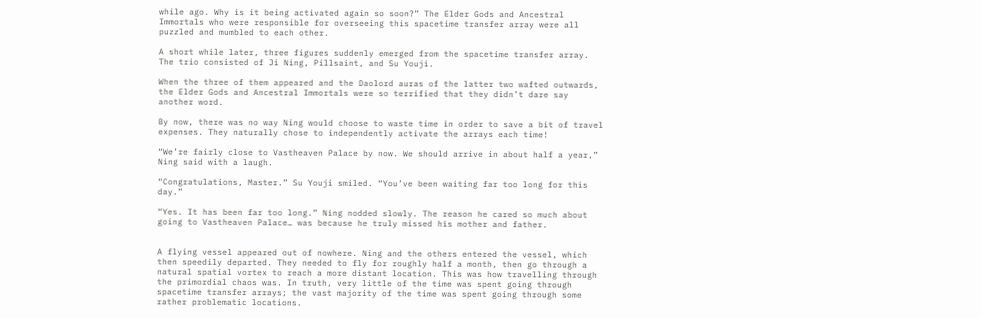while ago. Why is it being activated again so soon?” The Elder Gods and Ancestral Immortals who were responsible for overseeing this spacetime transfer array were all puzzled and mumbled to each other.

A short while later, three figures suddenly emerged from the spacetime transfer array. The trio consisted of Ji Ning, Pillsaint, and Su Youji.

When the three of them appeared and the Daolord auras of the latter two wafted outwards, the Elder Gods and Ancestral Immortals were so terrified that they didn’t dare say another word.

By now, there was no way Ning would choose to waste time in order to save a bit of travel expenses. They naturally chose to independently activate the arrays each time!

“We’re fairly close to Vastheaven Palace by now. We should arrive in about half a year,” Ning said with a laugh.

“Congratulations, Master.” Su Youji smiled. “You’ve been waiting far too long for this day.”

“Yes. It has been far too long.” Ning nodded slowly. The reason he cared so much about going to Vastheaven Palace… was because he truly missed his mother and father.


A flying vessel appeared out of nowhere. Ning and the others entered the vessel, which then speedily departed. They needed to fly for roughly half a month, then go through a natural spatial vortex to reach a more distant location. This was how travelling through the primordial chaos was. In truth, very little of the time was spent going through spacetime transfer arrays; the vast majority of the time was spent going through some rather problematic locations.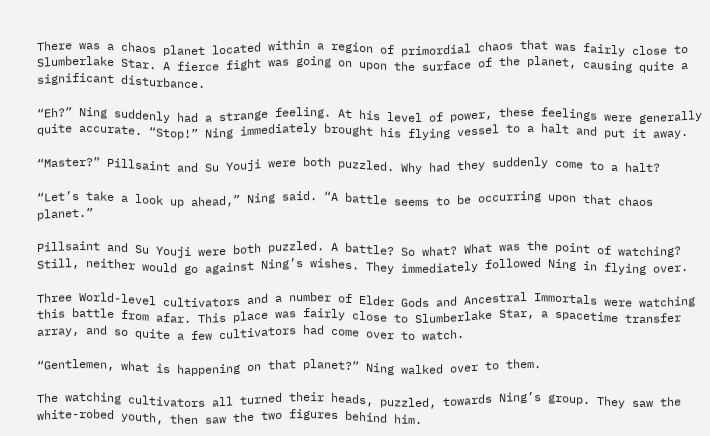There was a chaos planet located within a region of primordial chaos that was fairly close to Slumberlake Star. A fierce fight was going on upon the surface of the planet, causing quite a significant disturbance.

“Eh?” Ning suddenly had a strange feeling. At his level of power, these feelings were generally quite accurate. “Stop!” Ning immediately brought his flying vessel to a halt and put it away.

“Master?” Pillsaint and Su Youji were both puzzled. Why had they suddenly come to a halt?

“Let’s take a look up ahead,” Ning said. “A battle seems to be occurring upon that chaos planet.”

Pillsaint and Su Youji were both puzzled. A battle? So what? What was the point of watching? Still, neither would go against Ning’s wishes. They immediately followed Ning in flying over.

Three World-level cultivators and a number of Elder Gods and Ancestral Immortals were watching this battle from afar. This place was fairly close to Slumberlake Star, a spacetime transfer array, and so quite a few cultivators had come over to watch.

“Gentlemen, what is happening on that planet?” Ning walked over to them.

The watching cultivators all turned their heads, puzzled, towards Ning’s group. They saw the white-robed youth, then saw the two figures behind him.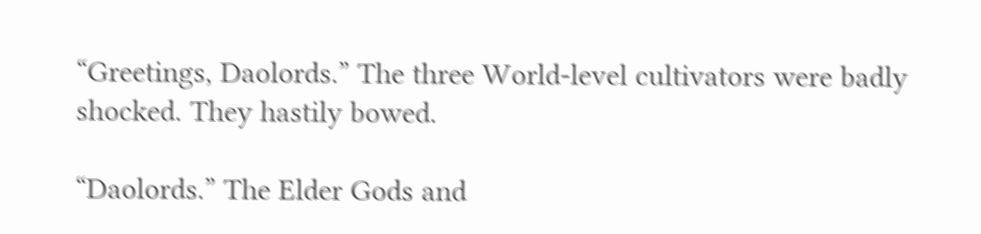“Greetings, Daolords.” The three World-level cultivators were badly shocked. They hastily bowed.

“Daolords.” The Elder Gods and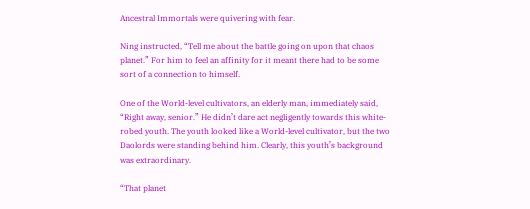Ancestral Immortals were quivering with fear.

Ning instructed, “Tell me about the battle going on upon that chaos planet.” For him to feel an affinity for it meant there had to be some sort of a connection to himself.

One of the World-level cultivators, an elderly man, immediately said, “Right away, senior.” He didn’t dare act negligently towards this white-robed youth. The youth looked like a World-level cultivator, but the two Daolords were standing behind him. Clearly, this youth’s background was extraordinary.

“That planet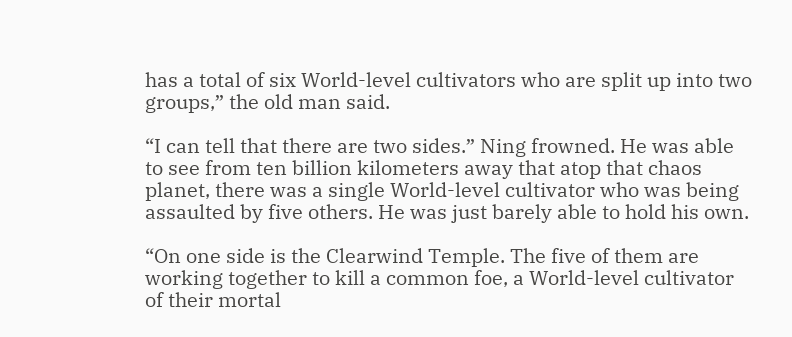has a total of six World-level cultivators who are split up into two groups,” the old man said.

“I can tell that there are two sides.” Ning frowned. He was able to see from ten billion kilometers away that atop that chaos planet, there was a single World-level cultivator who was being assaulted by five others. He was just barely able to hold his own.

“On one side is the Clearwind Temple. The five of them are working together to kill a common foe, a World-level cultivator of their mortal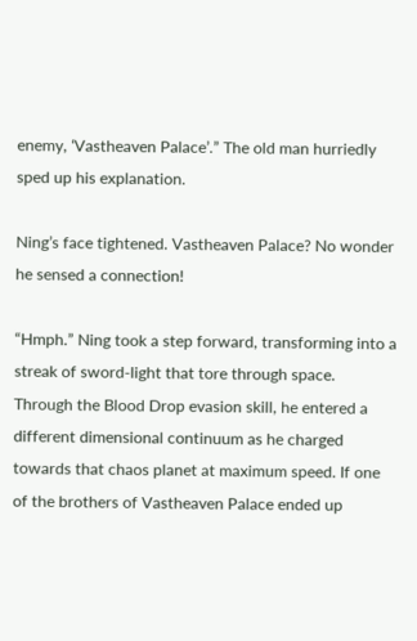enemy, ‘Vastheaven Palace’.” The old man hurriedly sped up his explanation.

Ning’s face tightened. Vastheaven Palace? No wonder he sensed a connection!

“Hmph.” Ning took a step forward, transforming into a streak of sword-light that tore through space. Through the Blood Drop evasion skill, he entered a different dimensional continuum as he charged towards that chaos planet at maximum speed. If one of the brothers of Vastheaven Palace ended up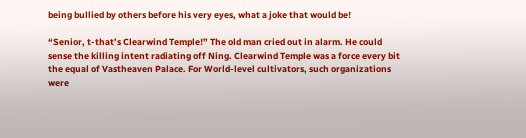being bullied by others before his very eyes, what a joke that would be!

“Senior, t-that’s Clearwind Temple!” The old man cried out in alarm. He could sense the killing intent radiating off Ning. Clearwind Temple was a force every bit the equal of Vastheaven Palace. For World-level cultivators, such organizations were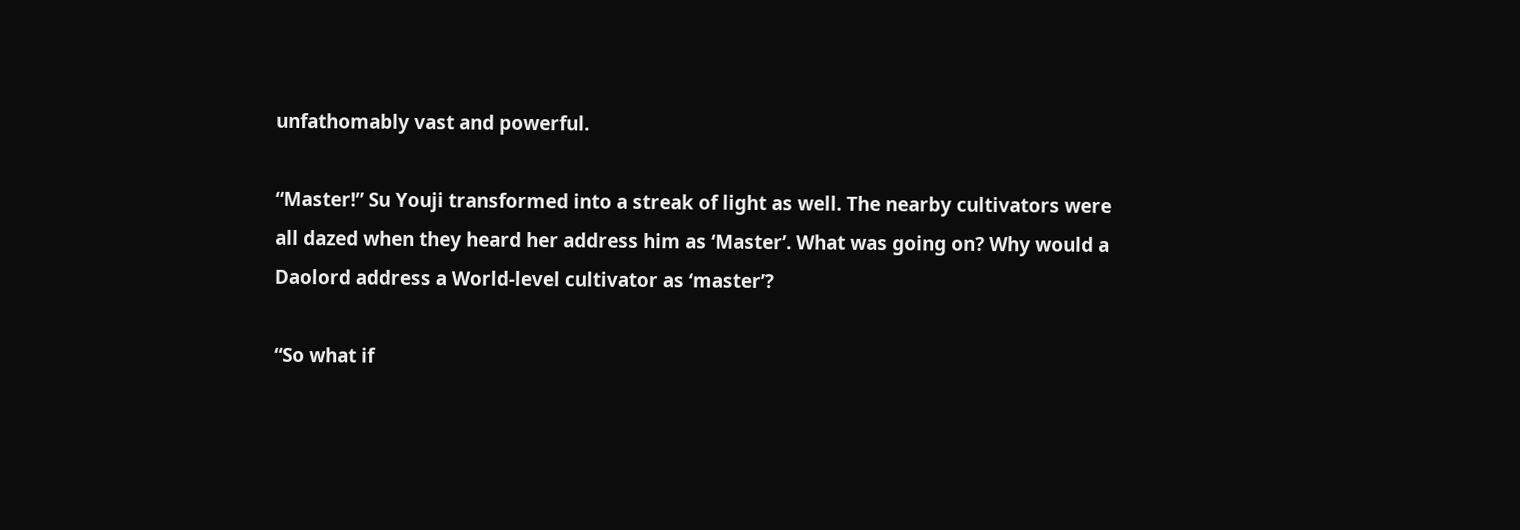unfathomably vast and powerful.

“Master!” Su Youji transformed into a streak of light as well. The nearby cultivators were all dazed when they heard her address him as ‘Master’. What was going on? Why would a Daolord address a World-level cultivator as ‘master’?

“So what if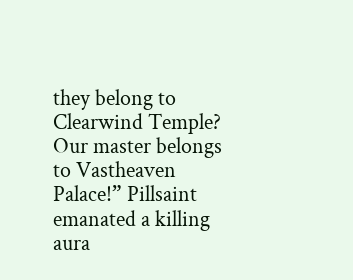they belong to Clearwind Temple? Our master belongs to Vastheaven Palace!” Pillsaint emanated a killing aura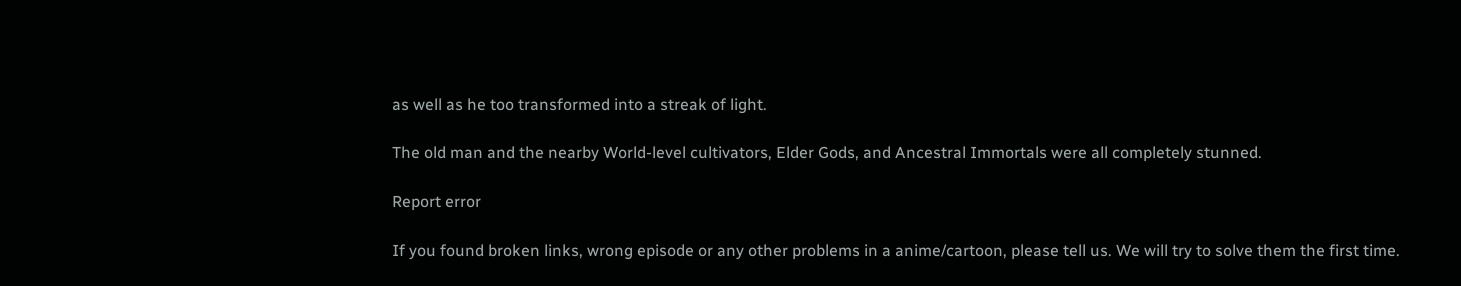as well as he too transformed into a streak of light.

The old man and the nearby World-level cultivators, Elder Gods, and Ancestral Immortals were all completely stunned.

Report error

If you found broken links, wrong episode or any other problems in a anime/cartoon, please tell us. We will try to solve them the first time.